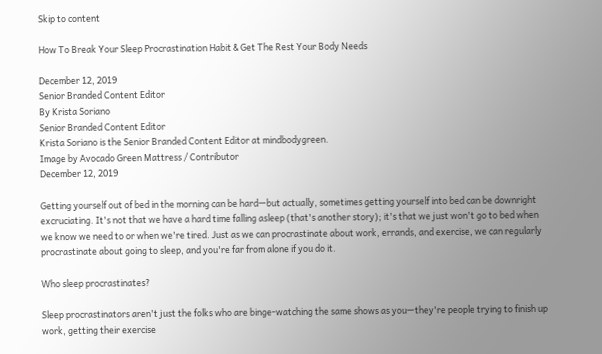Skip to content

How To Break Your Sleep Procrastination Habit & Get The Rest Your Body Needs

December 12, 2019
Senior Branded Content Editor
By Krista Soriano
Senior Branded Content Editor
Krista Soriano is the Senior Branded Content Editor at mindbodygreen.
Image by Avocado Green Mattress / Contributor
December 12, 2019

Getting yourself out of bed in the morning can be hard—but actually, sometimes getting yourself into bed can be downright excruciating. It's not that we have a hard time falling asleep (that's another story); it's that we just won't go to bed when we know we need to or when we're tired. Just as we can procrastinate about work, errands, and exercise, we can regularly procrastinate about going to sleep, and you're far from alone if you do it.

Who sleep procrastinates?

Sleep procrastinators aren't just the folks who are binge-watching the same shows as you—they're people trying to finish up work, getting their exercise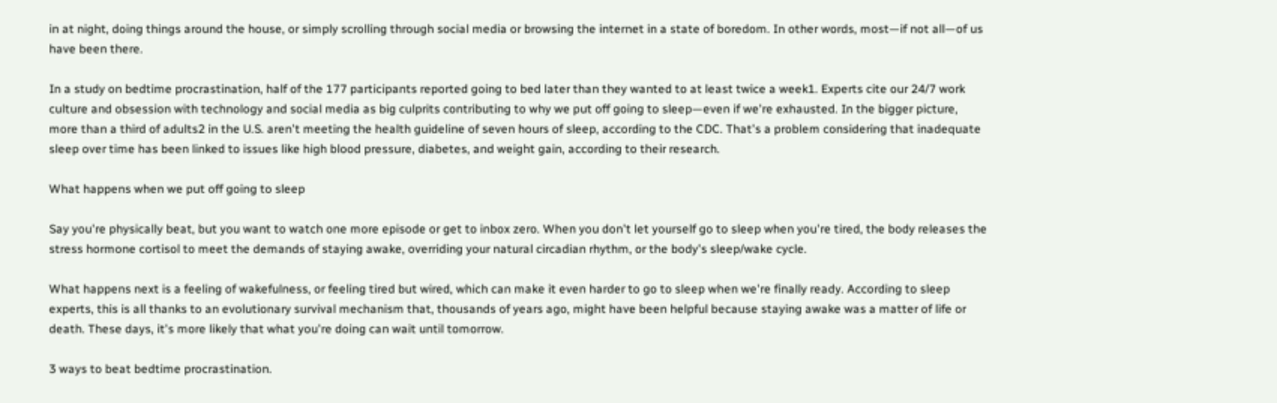in at night, doing things around the house, or simply scrolling through social media or browsing the internet in a state of boredom. In other words, most—if not all—of us have been there.

In a study on bedtime procrastination, half of the 177 participants reported going to bed later than they wanted to at least twice a week1. Experts cite our 24/7 work culture and obsession with technology and social media as big culprits contributing to why we put off going to sleep—even if we're exhausted. In the bigger picture, more than a third of adults2 in the U.S. aren't meeting the health guideline of seven hours of sleep, according to the CDC. That's a problem considering that inadequate sleep over time has been linked to issues like high blood pressure, diabetes, and weight gain, according to their research.

What happens when we put off going to sleep

Say you're physically beat, but you want to watch one more episode or get to inbox zero. When you don't let yourself go to sleep when you're tired, the body releases the stress hormone cortisol to meet the demands of staying awake, overriding your natural circadian rhythm, or the body's sleep/wake cycle.

What happens next is a feeling of wakefulness, or feeling tired but wired, which can make it even harder to go to sleep when we're finally ready. According to sleep experts, this is all thanks to an evolutionary survival mechanism that, thousands of years ago, might have been helpful because staying awake was a matter of life or death. These days, it's more likely that what you're doing can wait until tomorrow.

3 ways to beat bedtime procrastination.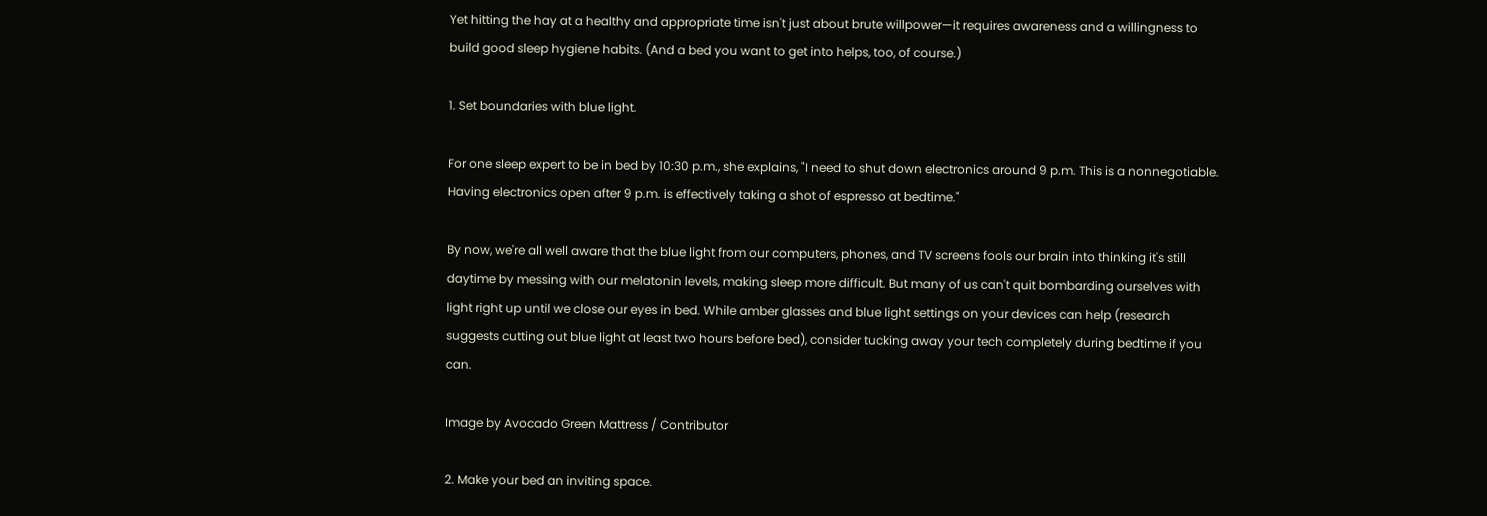Yet hitting the hay at a healthy and appropriate time isn't just about brute willpower—it requires awareness and a willingness to build good sleep hygiene habits. (And a bed you want to get into helps, too, of course.)

1. Set boundaries with blue light.

For one sleep expert to be in bed by 10:30 p.m., she explains, "I need to shut down electronics around 9 p.m. This is a nonnegotiable. Having electronics open after 9 p.m. is effectively taking a shot of espresso at bedtime."

By now, we're all well aware that the blue light from our computers, phones, and TV screens fools our brain into thinking it's still daytime by messing with our melatonin levels, making sleep more difficult. But many of us can't quit bombarding ourselves with light right up until we close our eyes in bed. While amber glasses and blue light settings on your devices can help (research suggests cutting out blue light at least two hours before bed), consider tucking away your tech completely during bedtime if you can.

Image by Avocado Green Mattress / Contributor

2. Make your bed an inviting space.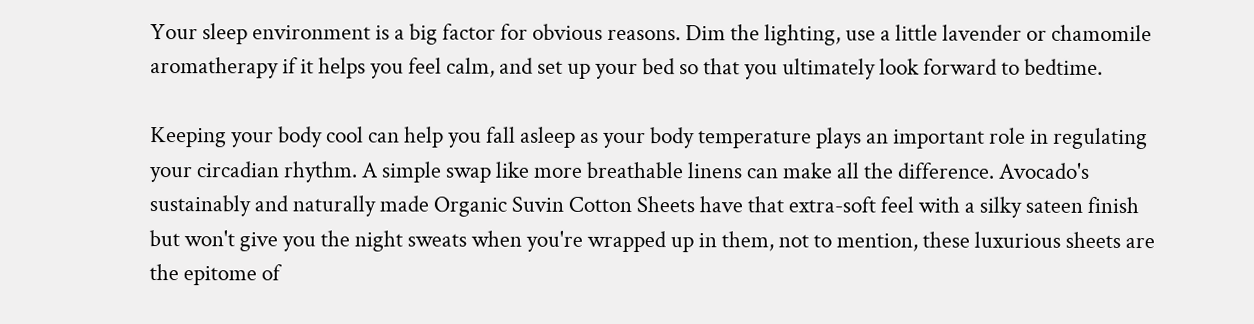Your sleep environment is a big factor for obvious reasons. Dim the lighting, use a little lavender or chamomile aromatherapy if it helps you feel calm, and set up your bed so that you ultimately look forward to bedtime.

Keeping your body cool can help you fall asleep as your body temperature plays an important role in regulating your circadian rhythm. A simple swap like more breathable linens can make all the difference. Avocado's sustainably and naturally made Organic Suvin Cotton Sheets have that extra-soft feel with a silky sateen finish but won't give you the night sweats when you're wrapped up in them, not to mention, these luxurious sheets are the epitome of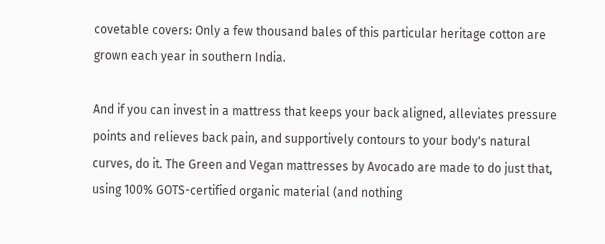covetable covers: Only a few thousand bales of this particular heritage cotton are grown each year in southern India.

And if you can invest in a mattress that keeps your back aligned, alleviates pressure points and relieves back pain, and supportively contours to your body's natural curves, do it. The Green and Vegan mattresses by Avocado are made to do just that, using 100% GOTS-certified organic material (and nothing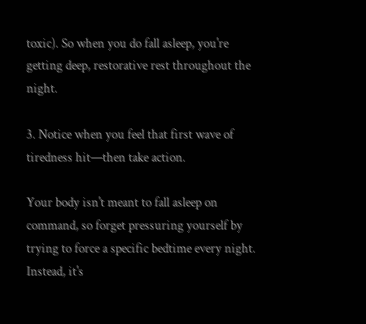toxic). So when you do fall asleep, you're getting deep, restorative rest throughout the night.

3. Notice when you feel that first wave of tiredness hit—then take action.

Your body isn't meant to fall asleep on command, so forget pressuring yourself by trying to force a specific bedtime every night. Instead, it's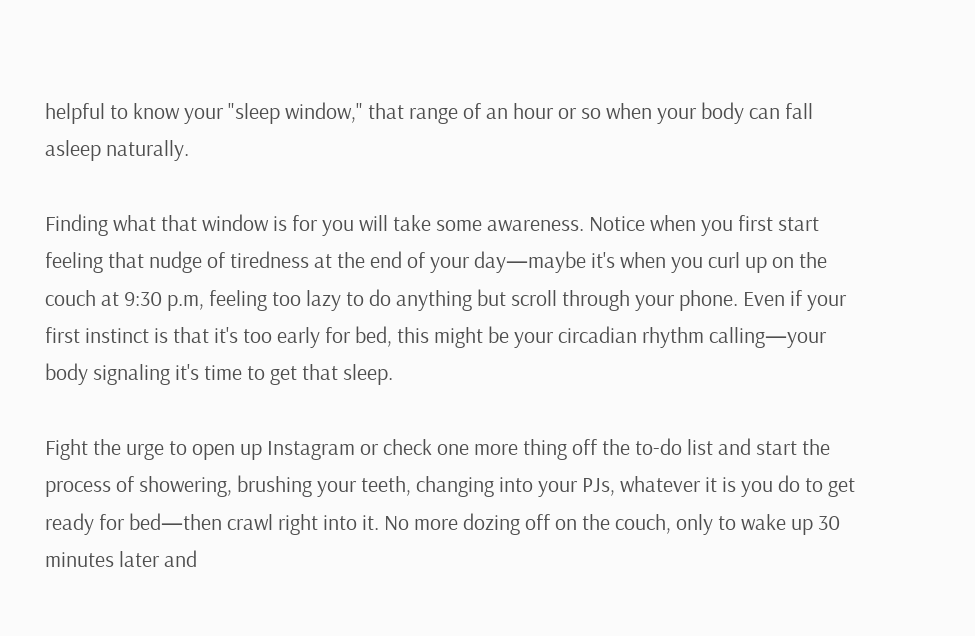helpful to know your "sleep window," that range of an hour or so when your body can fall asleep naturally.

Finding what that window is for you will take some awareness. Notice when you first start feeling that nudge of tiredness at the end of your day—maybe it's when you curl up on the couch at 9:30 p.m, feeling too lazy to do anything but scroll through your phone. Even if your first instinct is that it's too early for bed, this might be your circadian rhythm calling—your body signaling it's time to get that sleep.

Fight the urge to open up Instagram or check one more thing off the to-do list and start the process of showering, brushing your teeth, changing into your PJs, whatever it is you do to get ready for bed—then crawl right into it. No more dozing off on the couch, only to wake up 30 minutes later and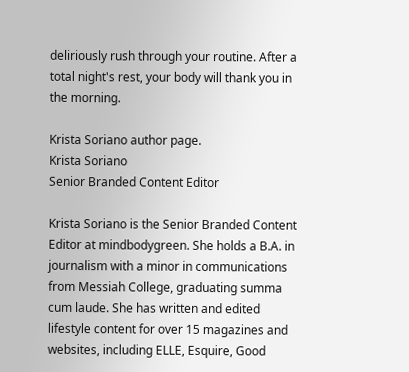deliriously rush through your routine. After a total night's rest, your body will thank you in the morning.

Krista Soriano author page.
Krista Soriano
Senior Branded Content Editor

Krista Soriano is the Senior Branded Content Editor at mindbodygreen. She holds a B.A. in journalism with a minor in communications from Messiah College, graduating summa cum laude. She has written and edited lifestyle content for over 15 magazines and websites, including ELLE, Esquire, Good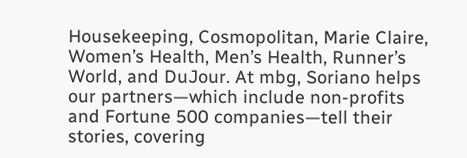Housekeeping, Cosmopolitan, Marie Claire, Women’s Health, Men’s Health, Runner’s World, and DuJour. At mbg, Soriano helps our partners—which include non-profits and Fortune 500 companies—tell their stories, covering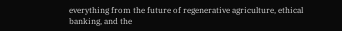everything from the future of regenerative agriculture, ethical banking, and the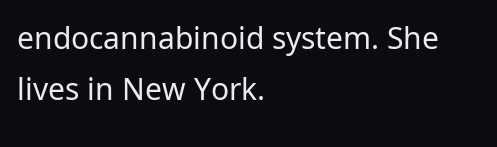endocannabinoid system. She lives in New York.